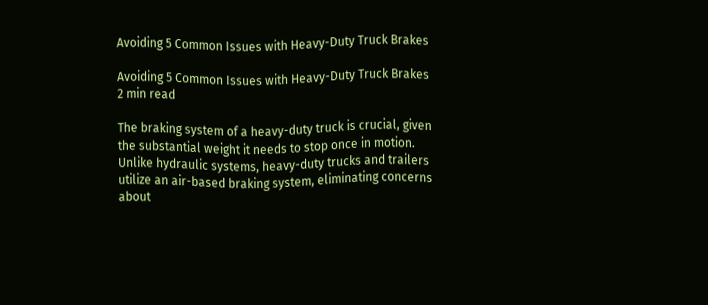Avoiding 5 Common Issues with Heavy-Duty Truck Brakes

Avoiding 5 Common Issues with Heavy-Duty Truck Brakes
2 min read

The braking system of a heavy-duty truck is crucial, given the substantial weight it needs to stop once in motion. Unlike hydraulic systems, heavy-duty trucks and trailers utilize an air-based braking system, eliminating concerns about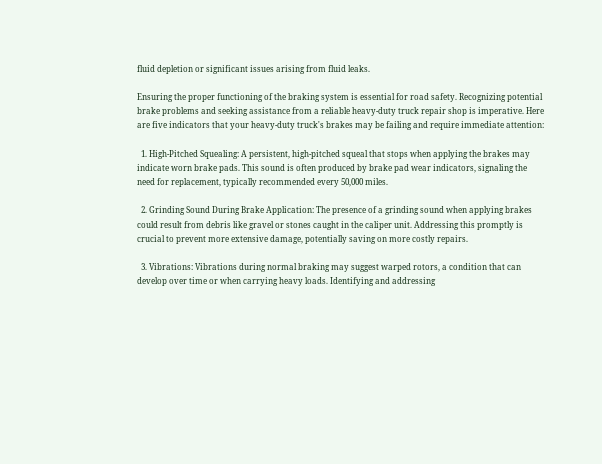fluid depletion or significant issues arising from fluid leaks.

Ensuring the proper functioning of the braking system is essential for road safety. Recognizing potential brake problems and seeking assistance from a reliable heavy-duty truck repair shop is imperative. Here are five indicators that your heavy-duty truck's brakes may be failing and require immediate attention:

  1. High-Pitched Squealing: A persistent, high-pitched squeal that stops when applying the brakes may indicate worn brake pads. This sound is often produced by brake pad wear indicators, signaling the need for replacement, typically recommended every 50,000 miles.

  2. Grinding Sound During Brake Application: The presence of a grinding sound when applying brakes could result from debris like gravel or stones caught in the caliper unit. Addressing this promptly is crucial to prevent more extensive damage, potentially saving on more costly repairs.

  3. Vibrations: Vibrations during normal braking may suggest warped rotors, a condition that can develop over time or when carrying heavy loads. Identifying and addressing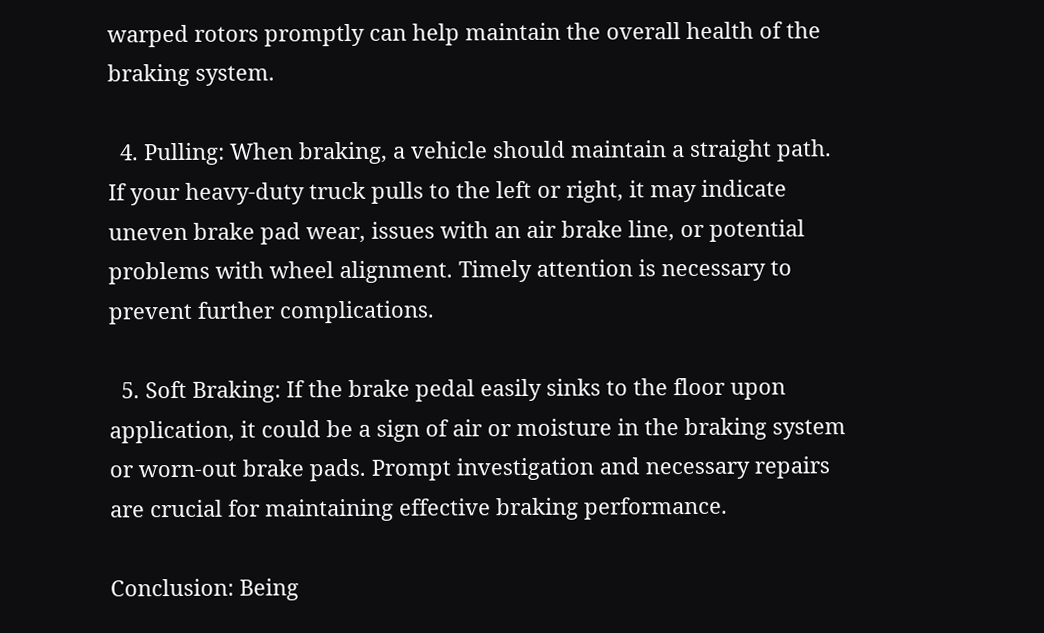warped rotors promptly can help maintain the overall health of the braking system.

  4. Pulling: When braking, a vehicle should maintain a straight path. If your heavy-duty truck pulls to the left or right, it may indicate uneven brake pad wear, issues with an air brake line, or potential problems with wheel alignment. Timely attention is necessary to prevent further complications.

  5. Soft Braking: If the brake pedal easily sinks to the floor upon application, it could be a sign of air or moisture in the braking system or worn-out brake pads. Prompt investigation and necessary repairs are crucial for maintaining effective braking performance.

Conclusion: Being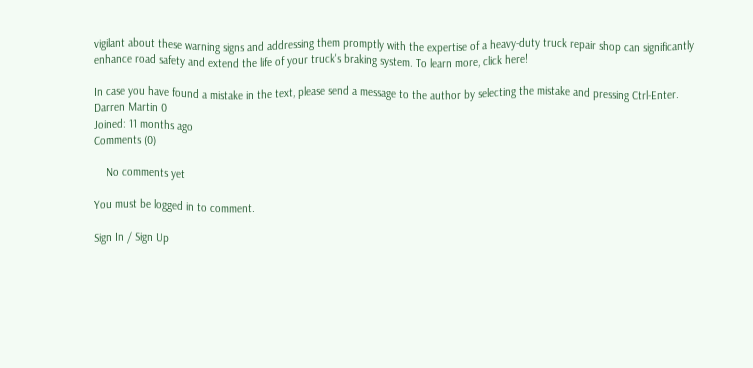vigilant about these warning signs and addressing them promptly with the expertise of a heavy-duty truck repair shop can significantly enhance road safety and extend the life of your truck's braking system. To learn more, click here!

In case you have found a mistake in the text, please send a message to the author by selecting the mistake and pressing Ctrl-Enter.
Darren Martin 0
Joined: 11 months ago
Comments (0)

    No comments yet

You must be logged in to comment.

Sign In / Sign Up